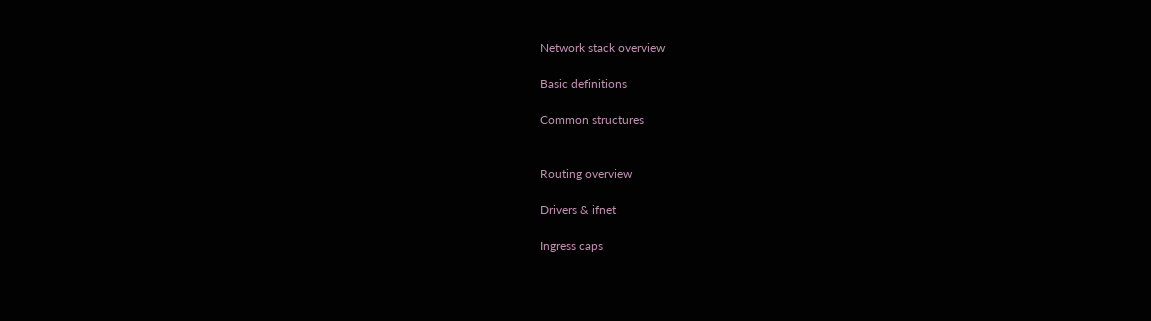Network stack overview

Basic definitions

Common structures


Routing overview

Drivers & ifnet

Ingress caps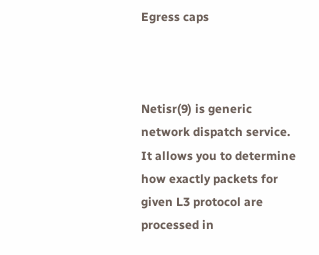Egress caps



Netisr(9) is generic network dispatch service. It allows you to determine how exactly packets for given L3 protocol are processed in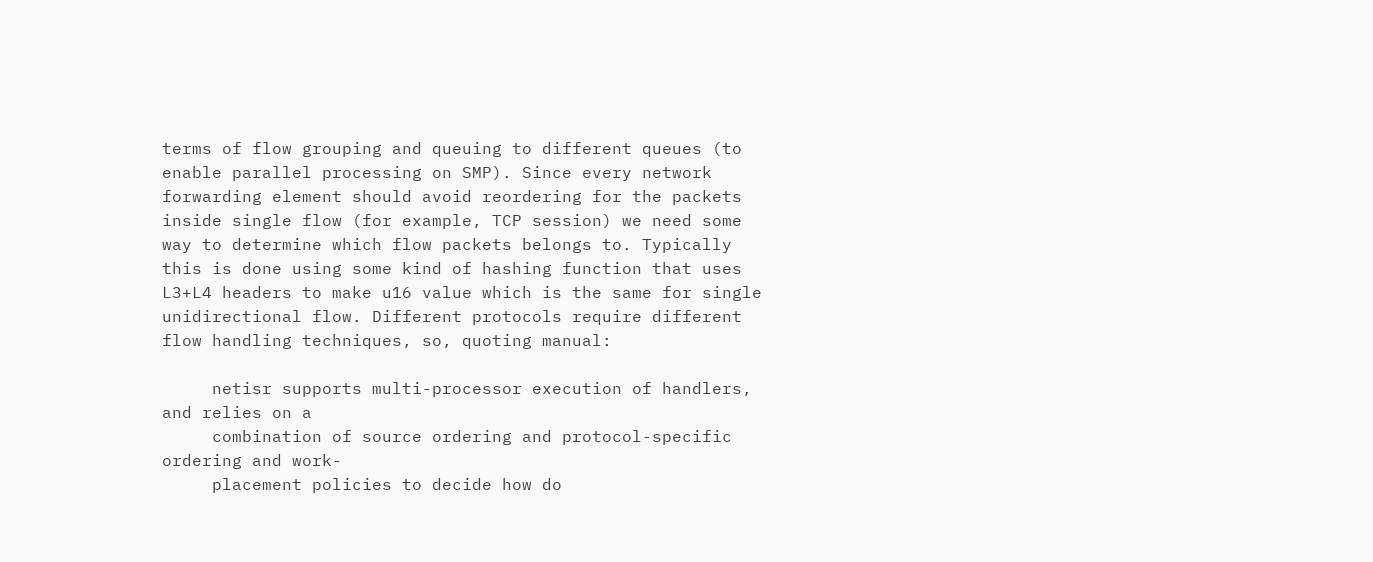terms of flow grouping and queuing to different queues (to enable parallel processing on SMP). Since every network forwarding element should avoid reordering for the packets inside single flow (for example, TCP session) we need some way to determine which flow packets belongs to. Typically this is done using some kind of hashing function that uses L3+L4 headers to make u16 value which is the same for single unidirectional flow. Different protocols require different flow handling techniques, so, quoting manual:

     netisr supports multi-processor execution of handlers, and relies on a
     combination of source ordering and protocol-specific ordering and work-
     placement policies to decide how do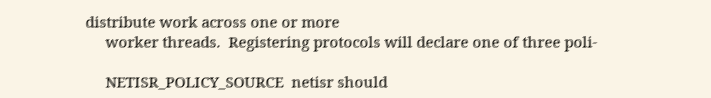distribute work across one or more
     worker threads.  Registering protocols will declare one of three poli‐

     NETISR_POLICY_SOURCE  netisr should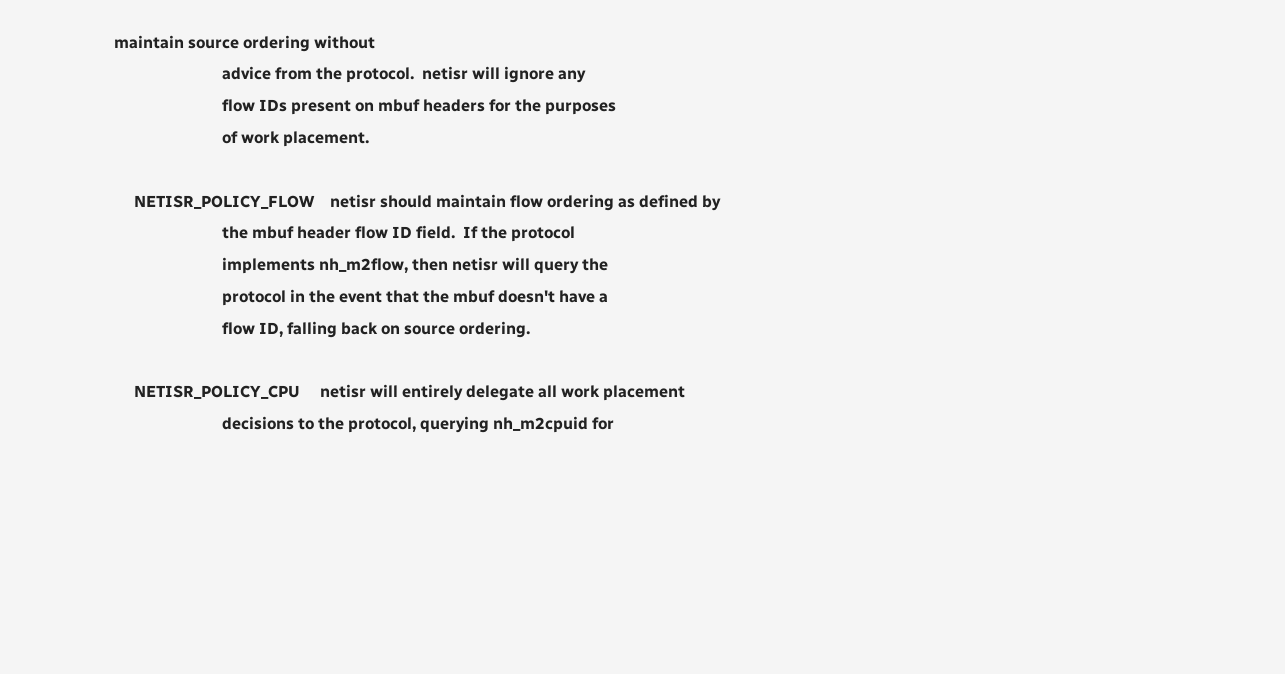maintain source ordering without
                           advice from the protocol.  netisr will ignore any
                           flow IDs present on mbuf headers for the purposes
                           of work placement.

     NETISR_POLICY_FLOW    netisr should maintain flow ordering as defined by
                           the mbuf header flow ID field.  If the protocol
                           implements nh_m2flow, then netisr will query the
                           protocol in the event that the mbuf doesn't have a
                           flow ID, falling back on source ordering.

     NETISR_POLICY_CPU     netisr will entirely delegate all work placement
                           decisions to the protocol, querying nh_m2cpuid for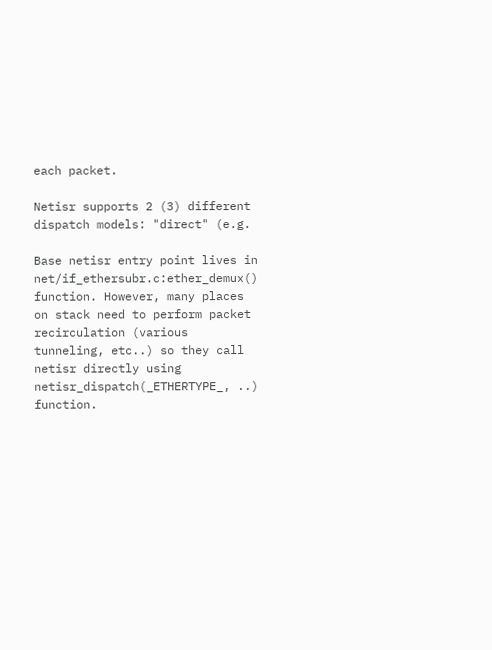each packet.

Netisr supports 2 (3) different dispatch models: "direct" (e.g.

Base netisr entry point lives in net/if_ethersubr.c:ether_demux() function. However, many places on stack need to perform packet recirculation (various tunneling, etc..) so they call netisr directly using netisr_dispatch(_ETHERTYPE_, ..) function.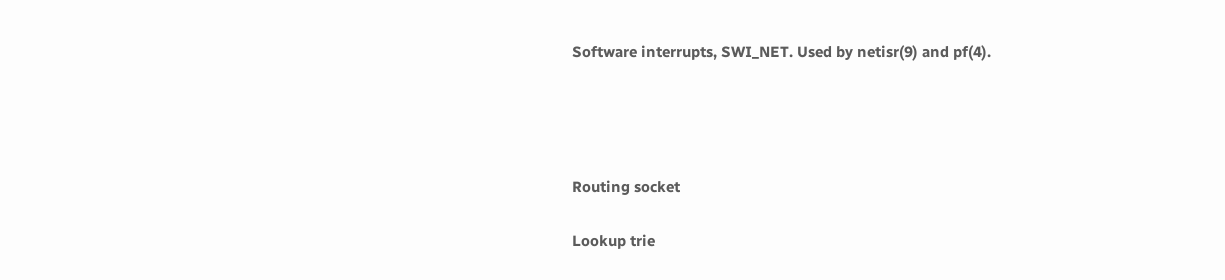Software interrupts, SWI_NET. Used by netisr(9) and pf(4).




Routing socket

Lookup trie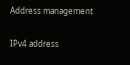Address management

IPv4 address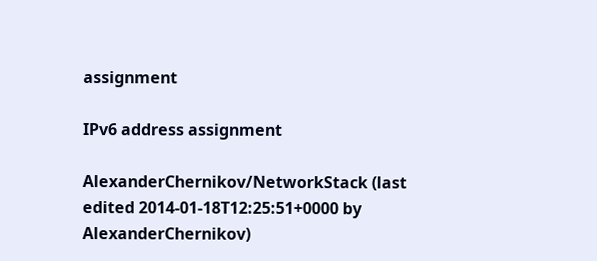assignment

IPv6 address assignment

AlexanderChernikov/NetworkStack (last edited 2014-01-18T12:25:51+0000 by AlexanderChernikov)